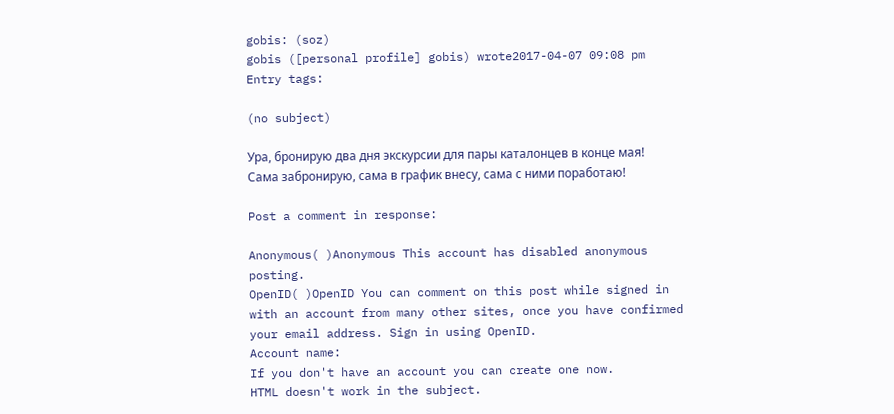gobis: (soz)
gobis ([personal profile] gobis) wrote2017-04-07 09:08 pm
Entry tags:

(no subject)

Ура, бронирую два дня экскурсии для пары каталонцев в конце мая!
Сама забронирую, сама в график внесу, сама с ними поработаю!

Post a comment in response:

Anonymous( )Anonymous This account has disabled anonymous posting.
OpenID( )OpenID You can comment on this post while signed in with an account from many other sites, once you have confirmed your email address. Sign in using OpenID.
Account name:
If you don't have an account you can create one now.
HTML doesn't work in the subject.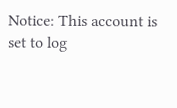Notice: This account is set to log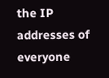the IP addresses of everyone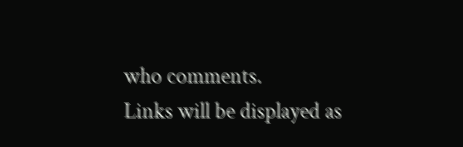who comments.
Links will be displayed as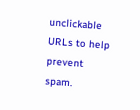unclickable URLs to help prevent spam.